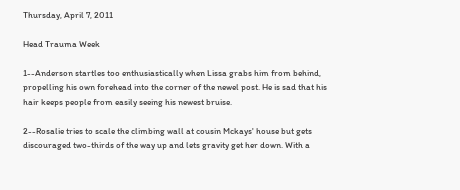Thursday, April 7, 2011

Head Trauma Week

1--Anderson startles too enthusiastically when Lissa grabs him from behind, propelling his own forehead into the corner of the newel post. He is sad that his hair keeps people from easily seeing his newest bruise.

2--Rosalie tries to scale the climbing wall at cousin Mckays' house but gets discouraged two-thirds of the way up and lets gravity get her down. With a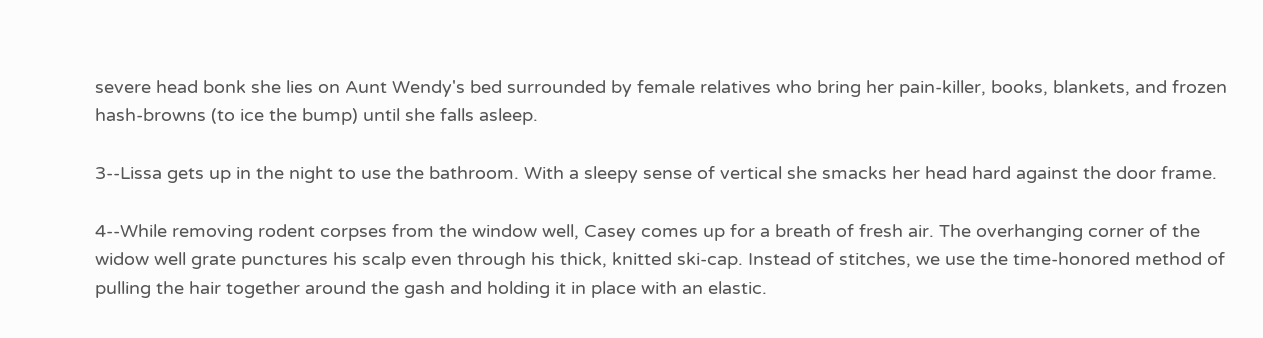severe head bonk she lies on Aunt Wendy's bed surrounded by female relatives who bring her pain-killer, books, blankets, and frozen hash-browns (to ice the bump) until she falls asleep.

3--Lissa gets up in the night to use the bathroom. With a sleepy sense of vertical she smacks her head hard against the door frame.

4--While removing rodent corpses from the window well, Casey comes up for a breath of fresh air. The overhanging corner of the widow well grate punctures his scalp even through his thick, knitted ski-cap. Instead of stitches, we use the time-honored method of pulling the hair together around the gash and holding it in place with an elastic.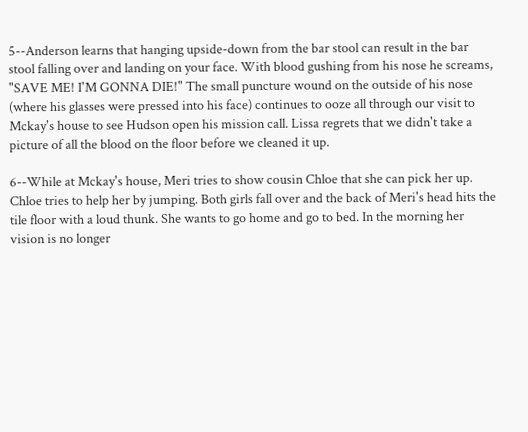5--Anderson learns that hanging upside-down from the bar stool can result in the bar stool falling over and landing on your face. With blood gushing from his nose he screams, "SAVE ME! I'M GONNA DIE!" The small puncture wound on the outside of his nose (where his glasses were pressed into his face) continues to ooze all through our visit to Mckay's house to see Hudson open his mission call. Lissa regrets that we didn't take a picture of all the blood on the floor before we cleaned it up.

6--While at Mckay's house, Meri tries to show cousin Chloe that she can pick her up. Chloe tries to help her by jumping. Both girls fall over and the back of Meri's head hits the tile floor with a loud thunk. She wants to go home and go to bed. In the morning her vision is no longer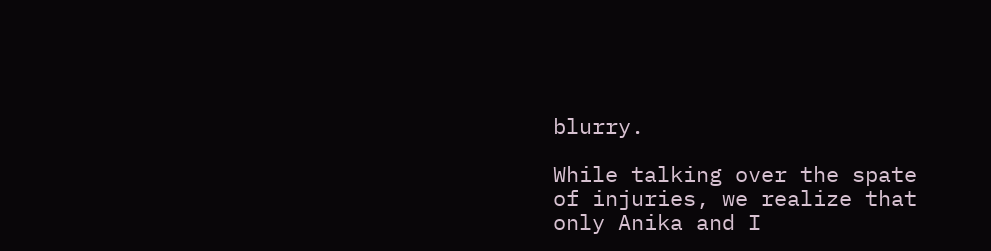blurry.

While talking over the spate of injuries, we realize that only Anika and I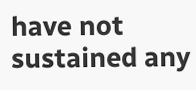have not sustained any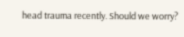head trauma recently. Should we worry?